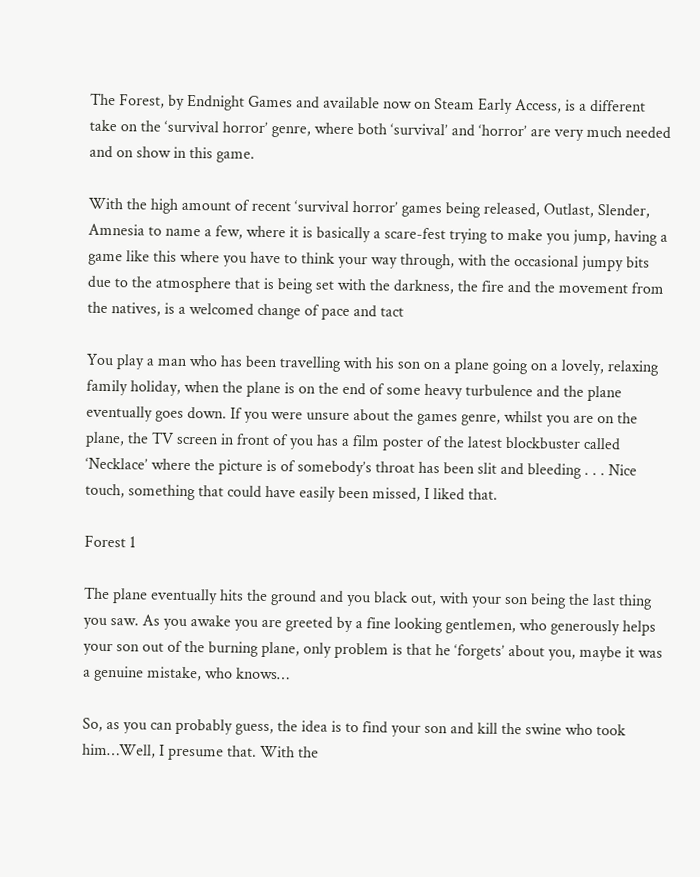The Forest, by Endnight Games and available now on Steam Early Access, is a different take on the ‘survival horror’ genre, where both ‘survival’ and ‘horror’ are very much needed and on show in this game.

With the high amount of recent ‘survival horror’ games being released, Outlast, Slender, Amnesia to name a few, where it is basically a scare-fest trying to make you jump, having a game like this where you have to think your way through, with the occasional jumpy bits due to the atmosphere that is being set with the darkness, the fire and the movement from the natives, is a welcomed change of pace and tact

You play a man who has been travelling with his son on a plane going on a lovely, relaxing family holiday, when the plane is on the end of some heavy turbulence and the plane eventually goes down. If you were unsure about the games genre, whilst you are on the plane, the TV screen in front of you has a film poster of the latest blockbuster called ‘Necklace’ where the picture is of somebody’s throat has been slit and bleeding . . . Nice touch, something that could have easily been missed, I liked that.

Forest 1

The plane eventually hits the ground and you black out, with your son being the last thing you saw. As you awake you are greeted by a fine looking gentlemen, who generously helps your son out of the burning plane, only problem is that he ‘forgets’ about you, maybe it was a genuine mistake, who knows…

So, as you can probably guess, the idea is to find your son and kill the swine who took him…Well, I presume that. With the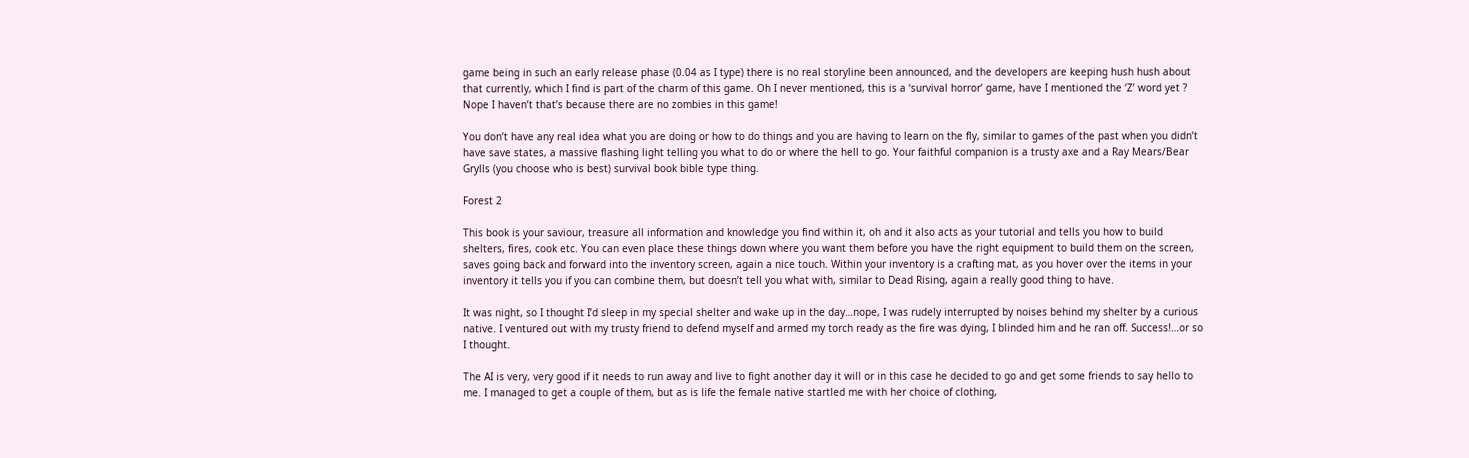game being in such an early release phase (0.04 as I type) there is no real storyline been announced, and the developers are keeping hush hush about that currently, which I find is part of the charm of this game. Oh I never mentioned, this is a ‘survival horror’ game, have I mentioned the ‘Z’ word yet ? Nope I haven’t that’s because there are no zombies in this game!

You don’t have any real idea what you are doing or how to do things and you are having to learn on the fly, similar to games of the past when you didn’t have save states, a massive flashing light telling you what to do or where the hell to go. Your faithful companion is a trusty axe and a Ray Mears/Bear Grylls (you choose who is best) survival book bible type thing.

Forest 2

This book is your saviour, treasure all information and knowledge you find within it, oh and it also acts as your tutorial and tells you how to build shelters, fires, cook etc. You can even place these things down where you want them before you have the right equipment to build them on the screen, saves going back and forward into the inventory screen, again a nice touch. Within your inventory is a crafting mat, as you hover over the items in your inventory it tells you if you can combine them, but doesn’t tell you what with, similar to Dead Rising, again a really good thing to have.

It was night, so I thought I’d sleep in my special shelter and wake up in the day…nope, I was rudely interrupted by noises behind my shelter by a curious native. I ventured out with my trusty friend to defend myself and armed my torch ready as the fire was dying, I blinded him and he ran off. Success!…or so I thought.

The AI is very, very good if it needs to run away and live to fight another day it will or in this case he decided to go and get some friends to say hello to me. I managed to get a couple of them, but as is life the female native startled me with her choice of clothing,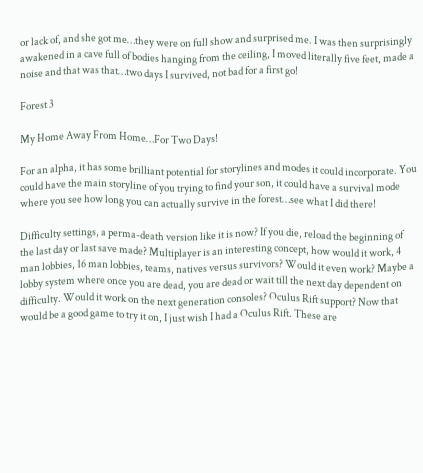or lack of, and she got me…they were on full show and surprised me. I was then surprisingly awakened in a cave full of bodies hanging from the ceiling, I moved literally five feet, made a noise and that was that…two days I survived, not bad for a first go!

Forest 3

My Home Away From Home…For Two Days!

For an alpha, it has some brilliant potential for storylines and modes it could incorporate. You could have the main storyline of you trying to find your son, it could have a survival mode where you see how long you can actually survive in the forest…see what I did there!

Difficulty settings, a perma-death version like it is now? If you die, reload the beginning of the last day or last save made? Multiplayer is an interesting concept, how would it work, 4 man lobbies, 16 man lobbies, teams, natives versus survivors? Would it even work? Maybe a lobby system where once you are dead, you are dead or wait till the next day dependent on difficulty. Would it work on the next generation consoles? Oculus Rift support? Now that would be a good game to try it on, I just wish I had a Oculus Rift. These are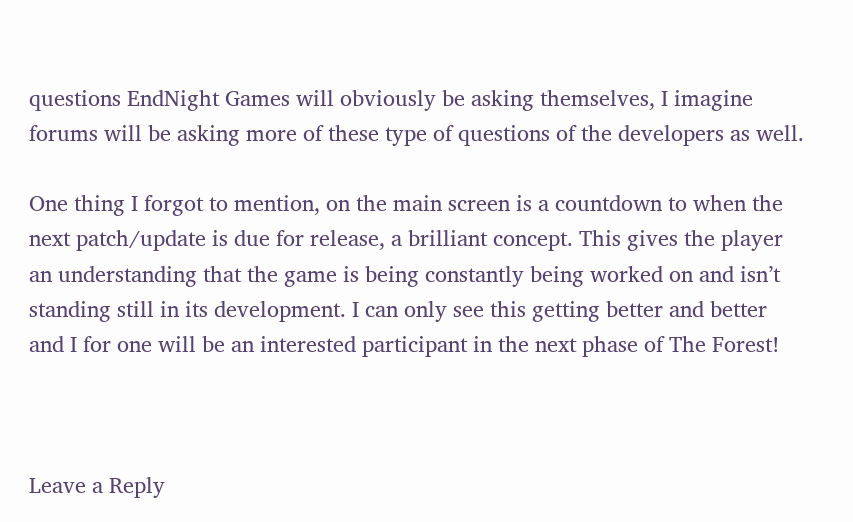questions EndNight Games will obviously be asking themselves, I imagine forums will be asking more of these type of questions of the developers as well.

One thing I forgot to mention, on the main screen is a countdown to when the next patch/update is due for release, a brilliant concept. This gives the player an understanding that the game is being constantly being worked on and isn’t standing still in its development. I can only see this getting better and better and I for one will be an interested participant in the next phase of The Forest!



Leave a Reply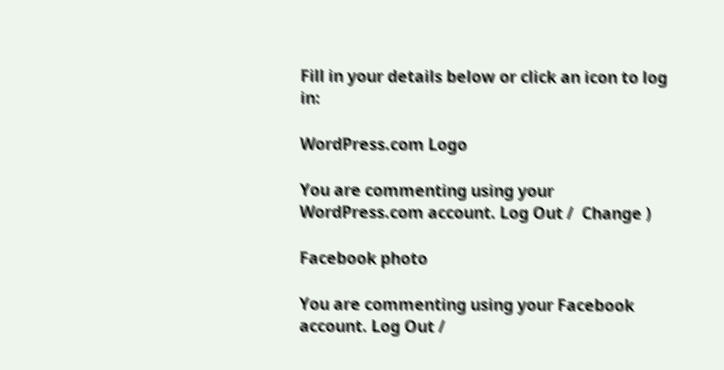Fill in your details below or click an icon to log in:

WordPress.com Logo

You are commenting using your WordPress.com account. Log Out /  Change )

Facebook photo

You are commenting using your Facebook account. Log Out /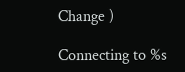Change )

Connecting to %s